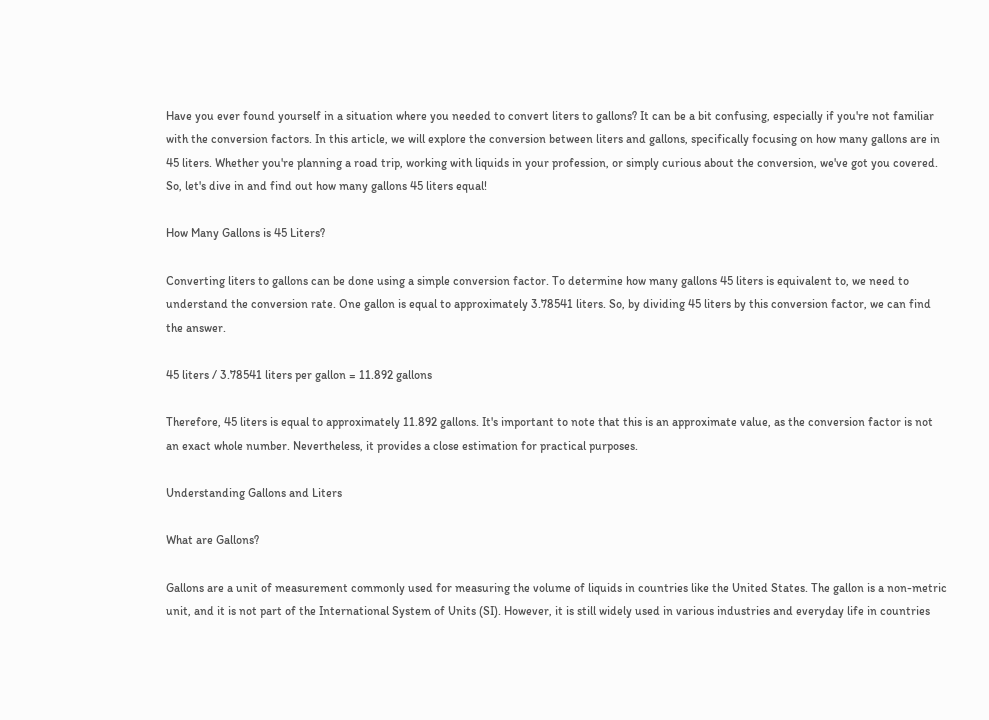Have you ever found yourself in a situation where you needed to convert liters to gallons? It can be a bit confusing, especially if you're not familiar with the conversion factors. In this article, we will explore the conversion between liters and gallons, specifically focusing on how many gallons are in 45 liters. Whether you're planning a road trip, working with liquids in your profession, or simply curious about the conversion, we've got you covered. So, let's dive in and find out how many gallons 45 liters equal!

How Many Gallons is 45 Liters?

Converting liters to gallons can be done using a simple conversion factor. To determine how many gallons 45 liters is equivalent to, we need to understand the conversion rate. One gallon is equal to approximately 3.78541 liters. So, by dividing 45 liters by this conversion factor, we can find the answer.

45 liters / 3.78541 liters per gallon = 11.892 gallons

Therefore, 45 liters is equal to approximately 11.892 gallons. It's important to note that this is an approximate value, as the conversion factor is not an exact whole number. Nevertheless, it provides a close estimation for practical purposes.

Understanding Gallons and Liters

What are Gallons?

Gallons are a unit of measurement commonly used for measuring the volume of liquids in countries like the United States. The gallon is a non-metric unit, and it is not part of the International System of Units (SI). However, it is still widely used in various industries and everyday life in countries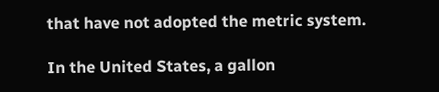that have not adopted the metric system.

In the United States, a gallon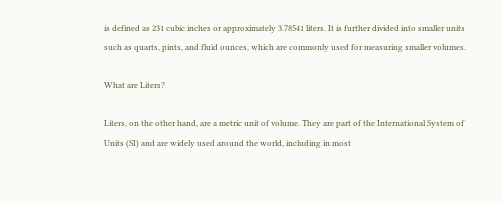is defined as 231 cubic inches or approximately 3.78541 liters. It is further divided into smaller units such as quarts, pints, and fluid ounces, which are commonly used for measuring smaller volumes.

What are Liters?

Liters, on the other hand, are a metric unit of volume. They are part of the International System of Units (SI) and are widely used around the world, including in most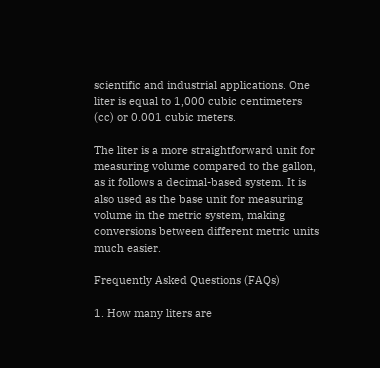scientific and industrial applications. One liter is equal to 1,000 cubic centimeters (cc) or 0.001 cubic meters.

The liter is a more straightforward unit for measuring volume compared to the gallon, as it follows a decimal-based system. It is also used as the base unit for measuring volume in the metric system, making conversions between different metric units much easier.

Frequently Asked Questions (FAQs)

1. How many liters are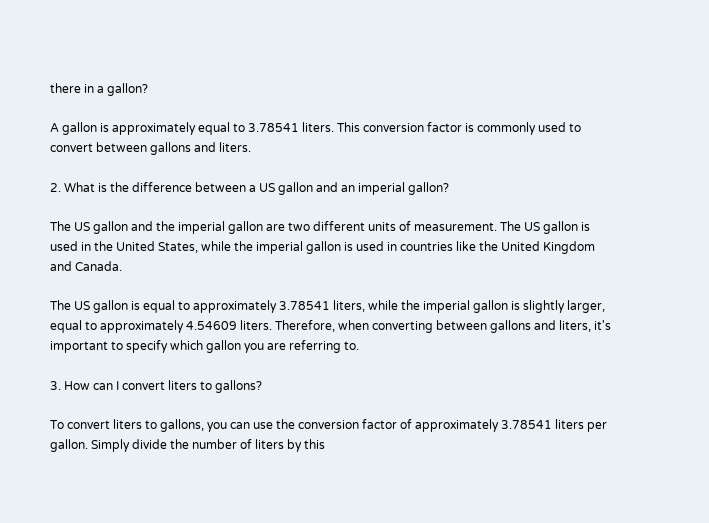there in a gallon?

A gallon is approximately equal to 3.78541 liters. This conversion factor is commonly used to convert between gallons and liters.

2. What is the difference between a US gallon and an imperial gallon?

The US gallon and the imperial gallon are two different units of measurement. The US gallon is used in the United States, while the imperial gallon is used in countries like the United Kingdom and Canada.

The US gallon is equal to approximately 3.78541 liters, while the imperial gallon is slightly larger, equal to approximately 4.54609 liters. Therefore, when converting between gallons and liters, it's important to specify which gallon you are referring to.

3. How can I convert liters to gallons?

To convert liters to gallons, you can use the conversion factor of approximately 3.78541 liters per gallon. Simply divide the number of liters by this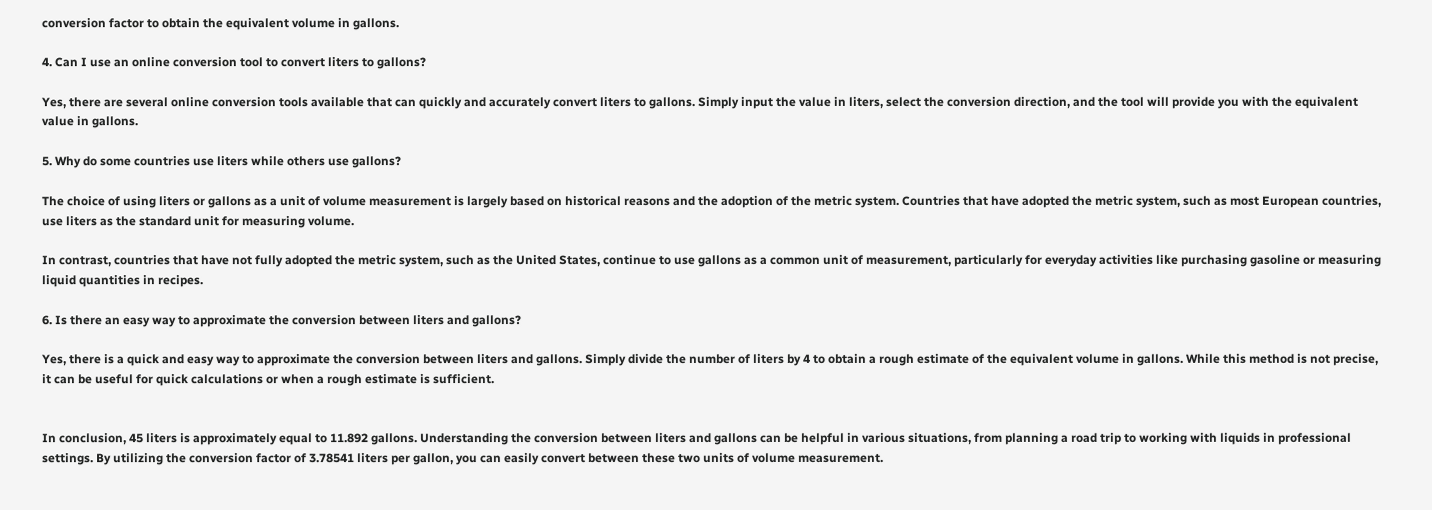conversion factor to obtain the equivalent volume in gallons.

4. Can I use an online conversion tool to convert liters to gallons?

Yes, there are several online conversion tools available that can quickly and accurately convert liters to gallons. Simply input the value in liters, select the conversion direction, and the tool will provide you with the equivalent value in gallons.

5. Why do some countries use liters while others use gallons?

The choice of using liters or gallons as a unit of volume measurement is largely based on historical reasons and the adoption of the metric system. Countries that have adopted the metric system, such as most European countries, use liters as the standard unit for measuring volume.

In contrast, countries that have not fully adopted the metric system, such as the United States, continue to use gallons as a common unit of measurement, particularly for everyday activities like purchasing gasoline or measuring liquid quantities in recipes.

6. Is there an easy way to approximate the conversion between liters and gallons?

Yes, there is a quick and easy way to approximate the conversion between liters and gallons. Simply divide the number of liters by 4 to obtain a rough estimate of the equivalent volume in gallons. While this method is not precise, it can be useful for quick calculations or when a rough estimate is sufficient.


In conclusion, 45 liters is approximately equal to 11.892 gallons. Understanding the conversion between liters and gallons can be helpful in various situations, from planning a road trip to working with liquids in professional settings. By utilizing the conversion factor of 3.78541 liters per gallon, you can easily convert between these two units of volume measurement.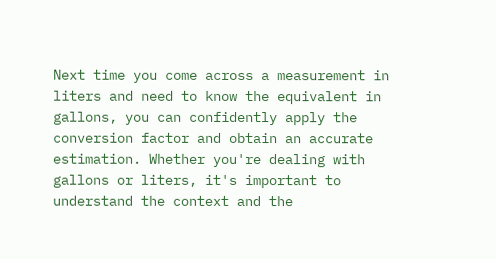Next time you come across a measurement in liters and need to know the equivalent in gallons, you can confidently apply the conversion factor and obtain an accurate estimation. Whether you're dealing with gallons or liters, it's important to understand the context and the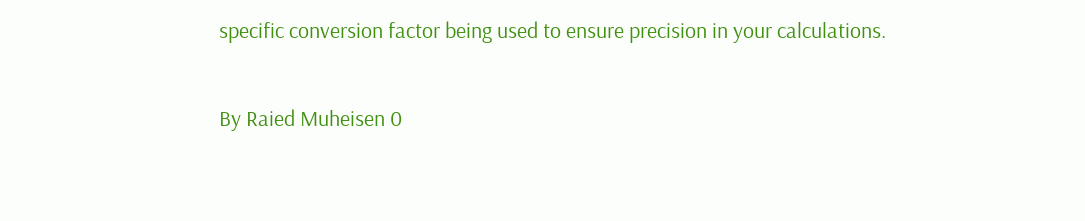specific conversion factor being used to ensure precision in your calculations.

By Raied Muheisen 0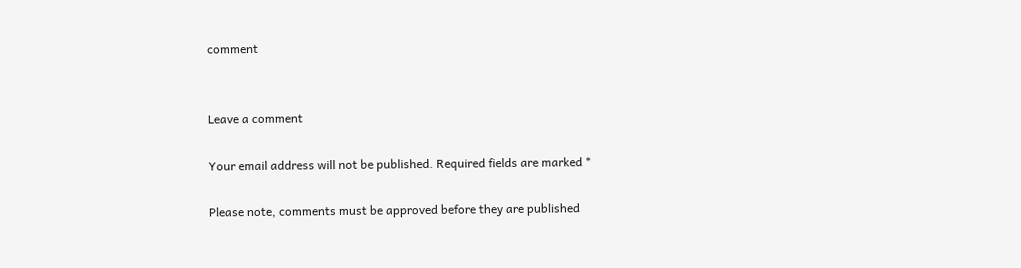comment


Leave a comment

Your email address will not be published. Required fields are marked *

Please note, comments must be approved before they are published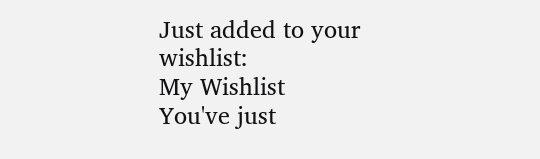Just added to your wishlist:
My Wishlist
You've just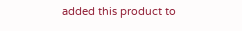added this product to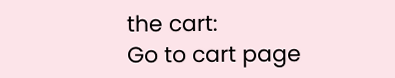the cart:
Go to cart page